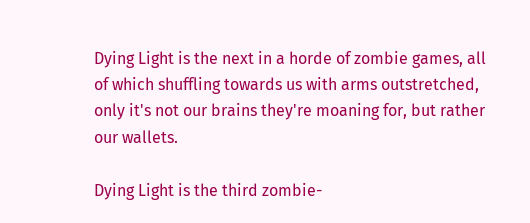Dying Light is the next in a horde of zombie games, all of which shuffling towards us with arms outstretched, only it's not our brains they're moaning for, but rather our wallets.

Dying Light is the third zombie-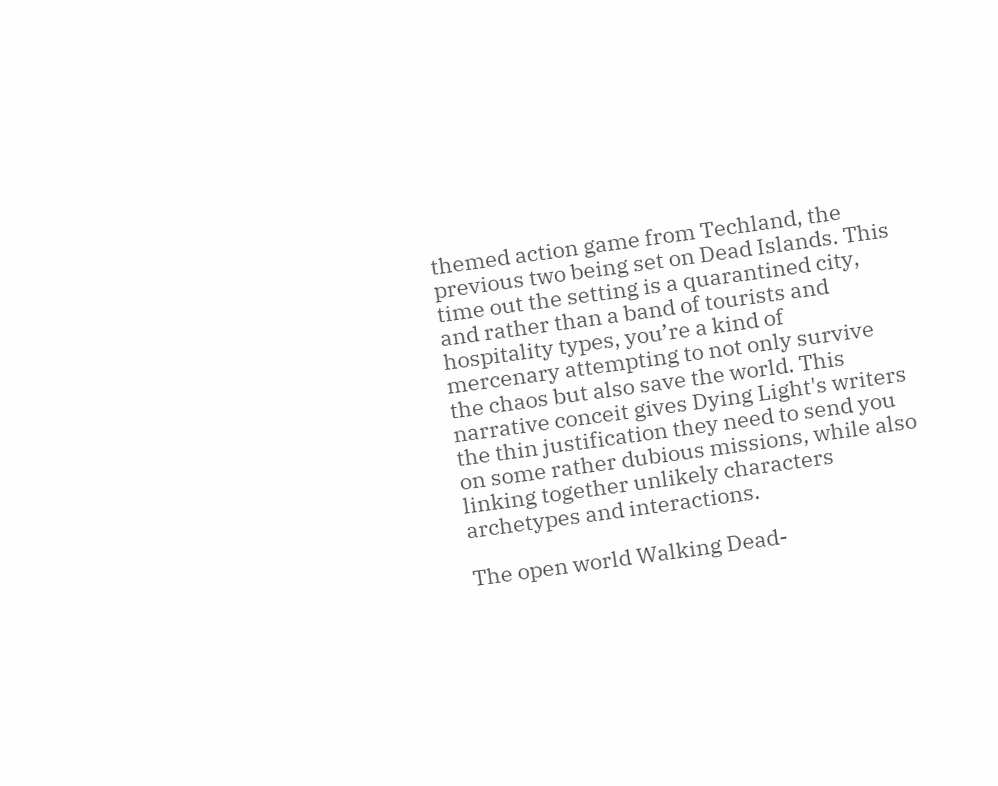themed action game from Techland, the previous two being set on Dead Islands. This time out the setting is a quarantined city, and rather than a band of tourists and hospitality types, you’re a kind of mercenary attempting to not only survive the chaos but also save the world. This narrative conceit gives Dying Light's writers the thin justification they need to send you on some rather dubious missions, while also linking together unlikely characters archetypes and interactions.

The open world Walking Dead-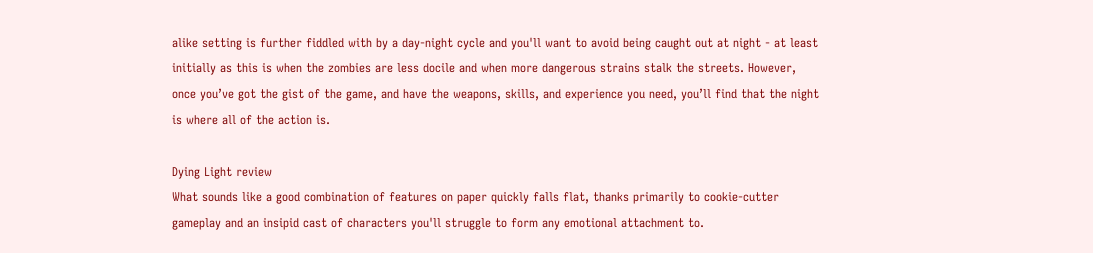alike setting is further fiddled with by a day-night cycle and you'll want to avoid being caught out at night - at least initially as this is when the zombies are less docile and when more dangerous strains stalk the streets. However, once you’ve got the gist of the game, and have the weapons, skills, and experience you need, you’ll find that the night is where all of the action is.

Dying Light review
What sounds like a good combination of features on paper quickly falls flat, thanks primarily to cookie-cutter gameplay and an insipid cast of characters you'll struggle to form any emotional attachment to.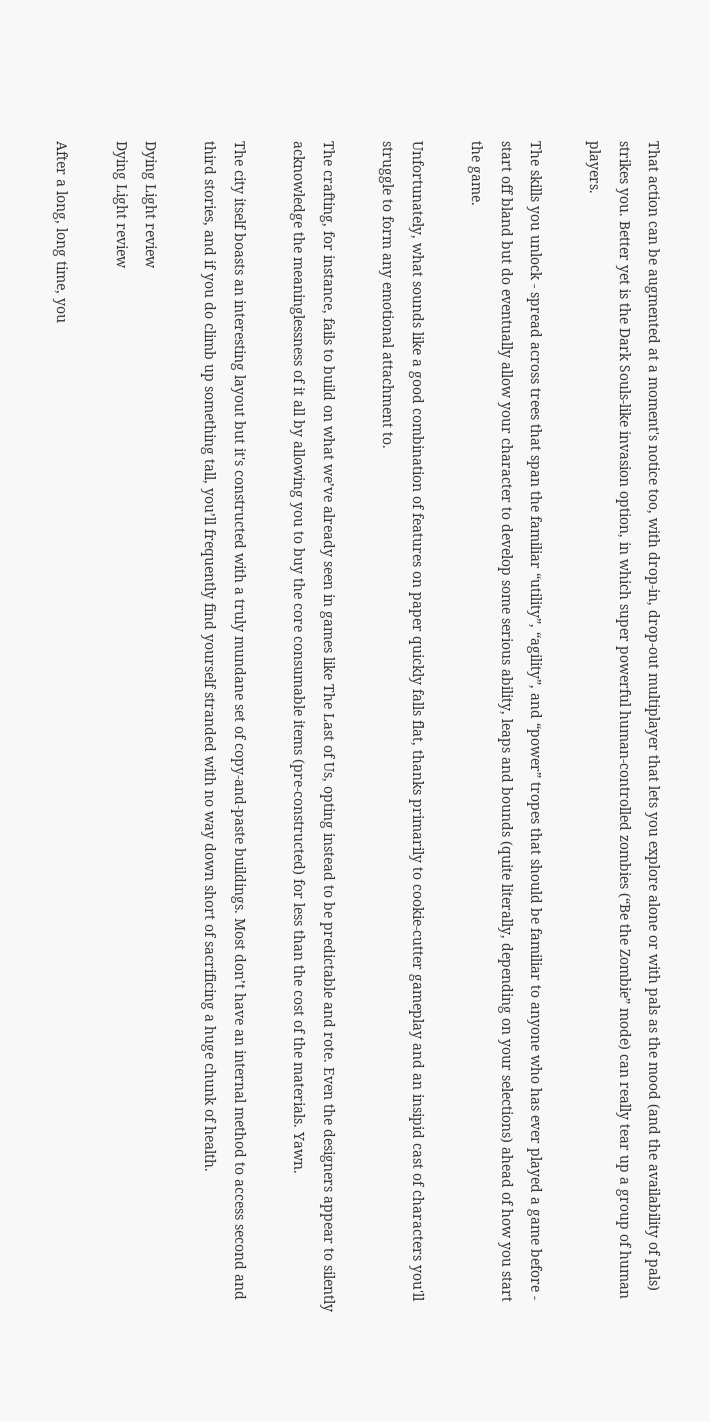That action can be augmented at a moment's notice too, with drop-in, drop-out multiplayer that lets you explore alone or with pals as the mood (and the availability of pals) strikes you. Better yet is the Dark Souls-like invasion option, in which super powerful human-controlled zombies (“Be the Zombie” mode) can really tear up a group of human players.

The skills you unlock - spread across trees that span the familiar “utility”, “agility”, and “power” tropes that should be familiar to anyone who has ever played a game before - start off bland but do eventually allow your character to develop some serious ability, leaps and bounds (quite literally, depending on your selections) ahead of how you start the game.

Unfortunately, what sounds like a good combination of features on paper quickly falls flat, thanks primarily to cookie-cutter gameplay and an insipid cast of characters you'll struggle to form any emotional attachment to.

The crafting, for instance, fails to build on what we’ve already seen in games like The Last of Us, opting instead to be predictable and rote. Even the designers appear to silently acknowledge the meaninglessness of it all by allowing you to buy the core consumable items (pre-constructed) for less than the cost of the materials. Yawn.

The city itself boasts an interesting layout but it's constructed with a truly mundane set of copy-and-paste buildings. Most don’t have an internal method to access second and third stories, and if you do climb up something tall, you’ll frequently find yourself stranded with no way down short of sacrificing a huge chunk of health.

Dying Light review
Dying Light review

After a long, long time, you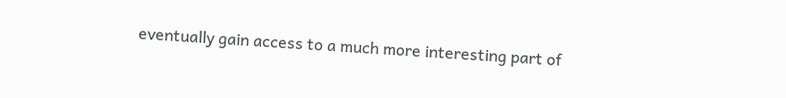eventually gain access to a much more interesting part of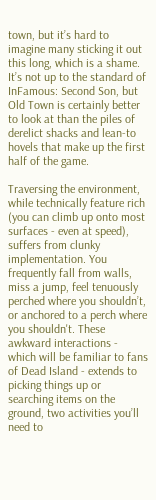town, but it’s hard to imagine many sticking it out this long, which is a shame. It’s not up to the standard of InFamous: Second Son, but Old Town is certainly better to look at than the piles of derelict shacks and lean-to hovels that make up the first half of the game.

Traversing the environment, while technically feature rich (you can climb up onto most surfaces - even at speed), suffers from clunky implementation. You frequently fall from walls, miss a jump, feel tenuously perched where you shouldn’t, or anchored to a perch where you shouldn't. These awkward interactions - which will be familiar to fans of Dead Island - extends to picking things up or searching items on the ground, two activities you’ll need to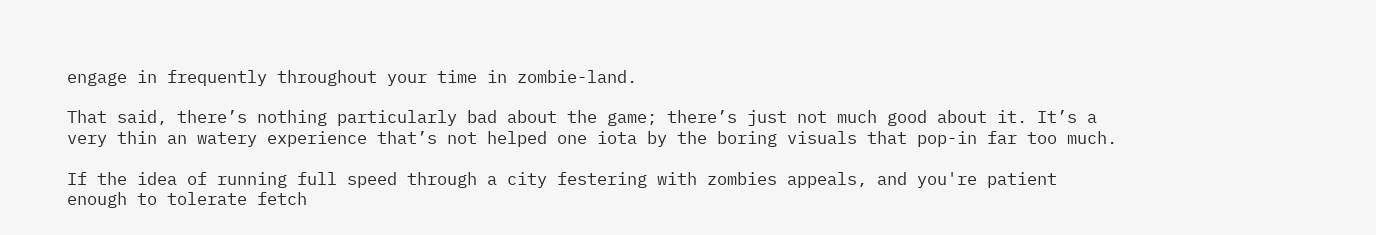engage in frequently throughout your time in zombie-land.

That said, there’s nothing particularly bad about the game; there’s just not much good about it. It’s a very thin an watery experience that’s not helped one iota by the boring visuals that pop-in far too much.

If the idea of running full speed through a city festering with zombies appeals, and you're patient enough to tolerate fetch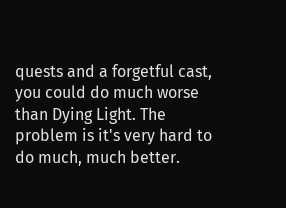quests and a forgetful cast, you could do much worse than Dying Light. The problem is it's very hard to do much, much better.